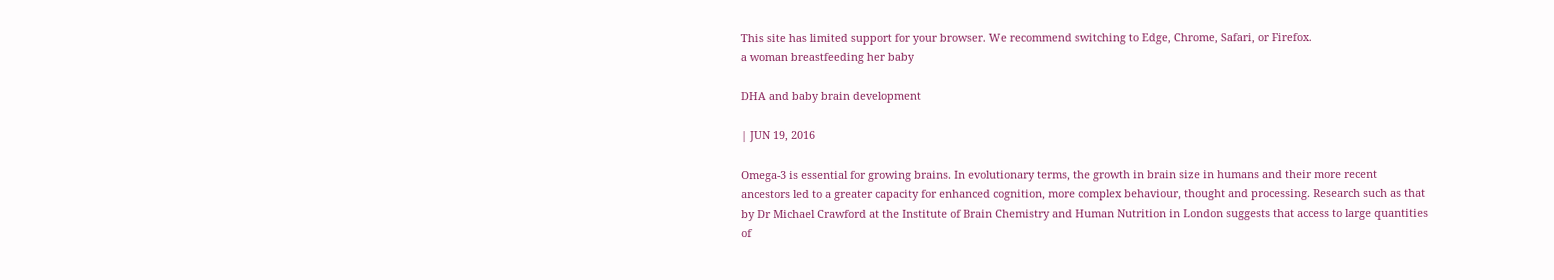This site has limited support for your browser. We recommend switching to Edge, Chrome, Safari, or Firefox.
a woman breastfeeding her baby

DHA and baby brain development

| JUN 19, 2016

Omega-3 is essential for growing brains. In evolutionary terms, the growth in brain size in humans and their more recent ancestors led to a greater capacity for enhanced cognition, more complex behaviour, thought and processing. Research such as that by Dr Michael Crawford at the Institute of Brain Chemistry and Human Nutrition in London suggests that access to large quantities of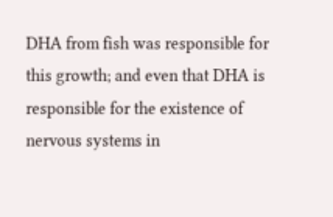DHA from fish was responsible for this growth; and even that DHA is responsible for the existence of nervous systems in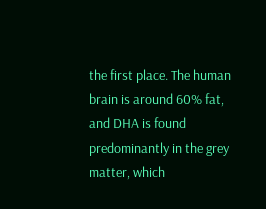the first place. The human brain is around 60% fat, and DHA is found predominantly in the grey matter, which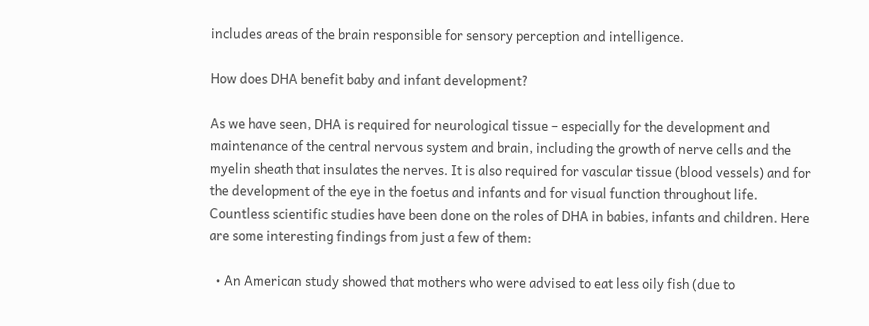includes areas of the brain responsible for sensory perception and intelligence.

How does DHA benefit baby and infant development?

As we have seen, DHA is required for neurological tissue – especially for the development and maintenance of the central nervous system and brain, including the growth of nerve cells and the myelin sheath that insulates the nerves. It is also required for vascular tissue (blood vessels) and for the development of the eye in the foetus and infants and for visual function throughout life. Countless scientific studies have been done on the roles of DHA in babies, infants and children. Here are some interesting findings from just a few of them:

  • An American study showed that mothers who were advised to eat less oily fish (due to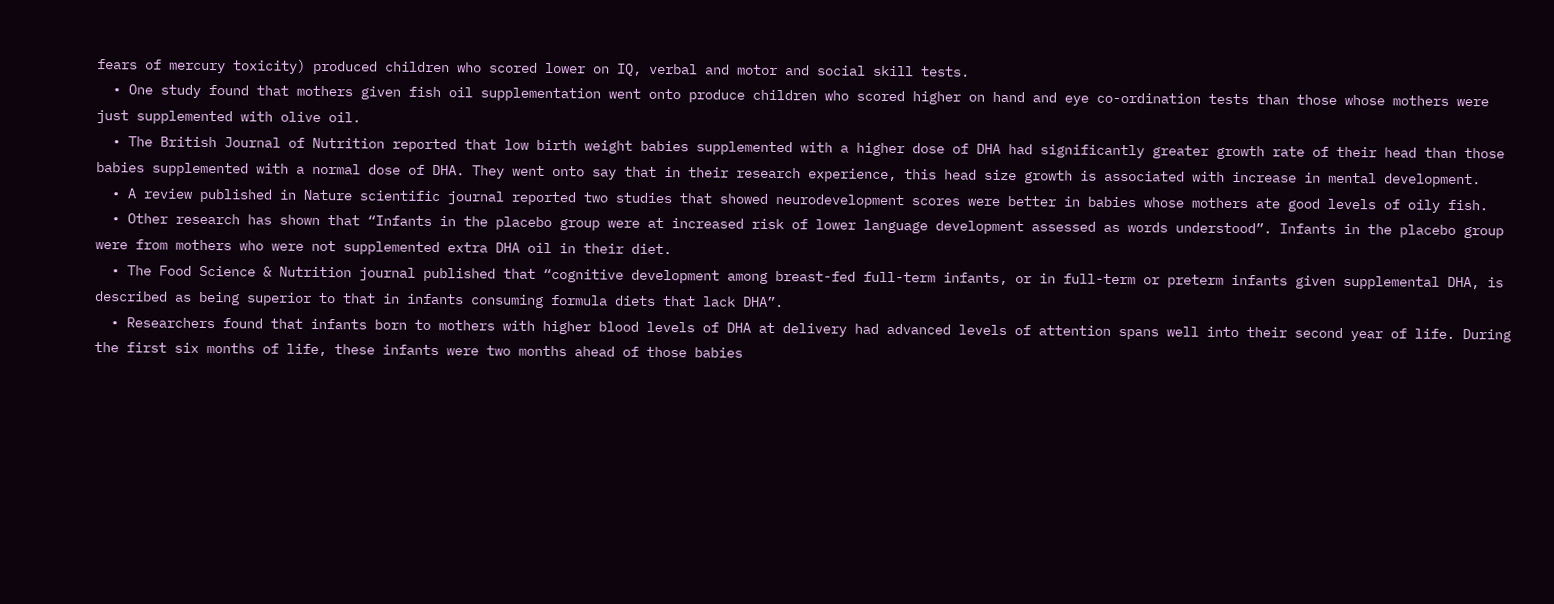fears of mercury toxicity) produced children who scored lower on IQ, verbal and motor and social skill tests.
  • One study found that mothers given fish oil supplementation went onto produce children who scored higher on hand and eye co-ordination tests than those whose mothers were just supplemented with olive oil.
  • The British Journal of Nutrition reported that low birth weight babies supplemented with a higher dose of DHA had significantly greater growth rate of their head than those babies supplemented with a normal dose of DHA. They went onto say that in their research experience, this head size growth is associated with increase in mental development.
  • A review published in Nature scientific journal reported two studies that showed neurodevelopment scores were better in babies whose mothers ate good levels of oily fish.
  • Other research has shown that “Infants in the placebo group were at increased risk of lower language development assessed as words understood”. Infants in the placebo group were from mothers who were not supplemented extra DHA oil in their diet.
  • The Food Science & Nutrition journal published that “cognitive development among breast-fed full-term infants, or in full-term or preterm infants given supplemental DHA, is described as being superior to that in infants consuming formula diets that lack DHA”.
  • Researchers found that infants born to mothers with higher blood levels of DHA at delivery had advanced levels of attention spans well into their second year of life. During the first six months of life, these infants were two months ahead of those babies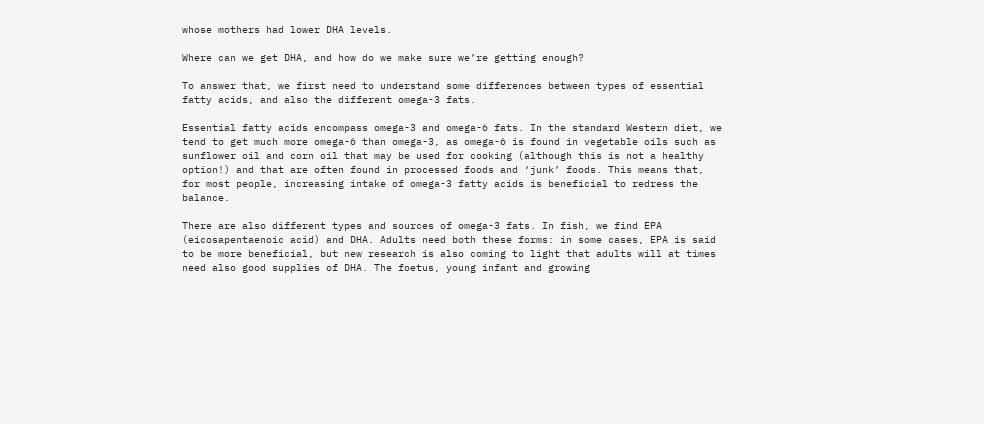whose mothers had lower DHA levels.

Where can we get DHA, and how do we make sure we’re getting enough?

To answer that, we first need to understand some differences between types of essential fatty acids, and also the different omega-3 fats.

Essential fatty acids encompass omega-3 and omega-6 fats. In the standard Western diet, we tend to get much more omega-6 than omega-3, as omega-6 is found in vegetable oils such as sunflower oil and corn oil that may be used for cooking (although this is not a healthy option!) and that are often found in processed foods and ‘junk’ foods. This means that, for most people, increasing intake of omega-3 fatty acids is beneficial to redress the balance.

There are also different types and sources of omega-3 fats. In fish, we find EPA (eicosapentaenoic acid) and DHA. Adults need both these forms: in some cases, EPA is said to be more beneficial, but new research is also coming to light that adults will at times need also good supplies of DHA. The foetus, young infant and growing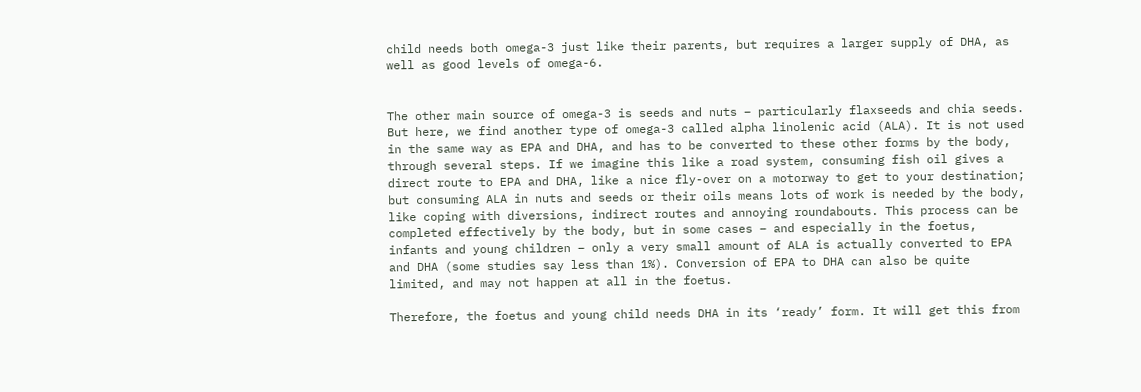child needs both omega-3 just like their parents, but requires a larger supply of DHA, as well as good levels of omega-6.


The other main source of omega-3 is seeds and nuts – particularly flaxseeds and chia seeds. But here, we find another type of omega-3 called alpha linolenic acid (ALA). It is not used in the same way as EPA and DHA, and has to be converted to these other forms by the body, through several steps. If we imagine this like a road system, consuming fish oil gives a direct route to EPA and DHA, like a nice fly-over on a motorway to get to your destination; but consuming ALA in nuts and seeds or their oils means lots of work is needed by the body, like coping with diversions, indirect routes and annoying roundabouts. This process can be completed effectively by the body, but in some cases – and especially in the foetus, infants and young children – only a very small amount of ALA is actually converted to EPA and DHA (some studies say less than 1%). Conversion of EPA to DHA can also be quite limited, and may not happen at all in the foetus.

Therefore, the foetus and young child needs DHA in its ‘ready’ form. It will get this from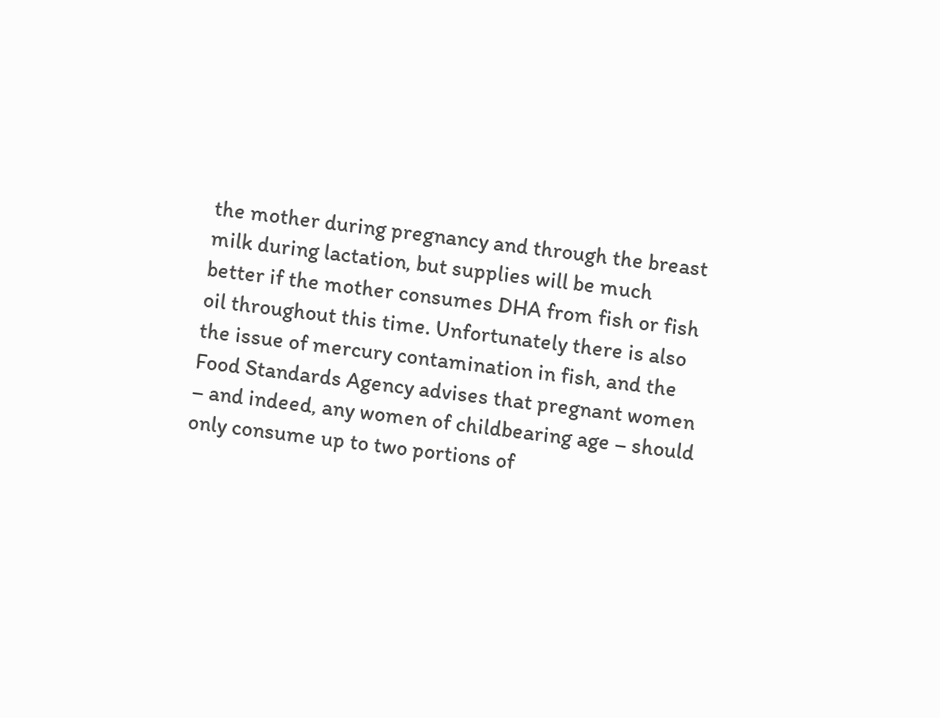the mother during pregnancy and through the breast milk during lactation, but supplies will be much better if the mother consumes DHA from fish or fish oil throughout this time. Unfortunately there is also the issue of mercury contamination in fish, and the Food Standards Agency advises that pregnant women – and indeed, any women of childbearing age – should only consume up to two portions of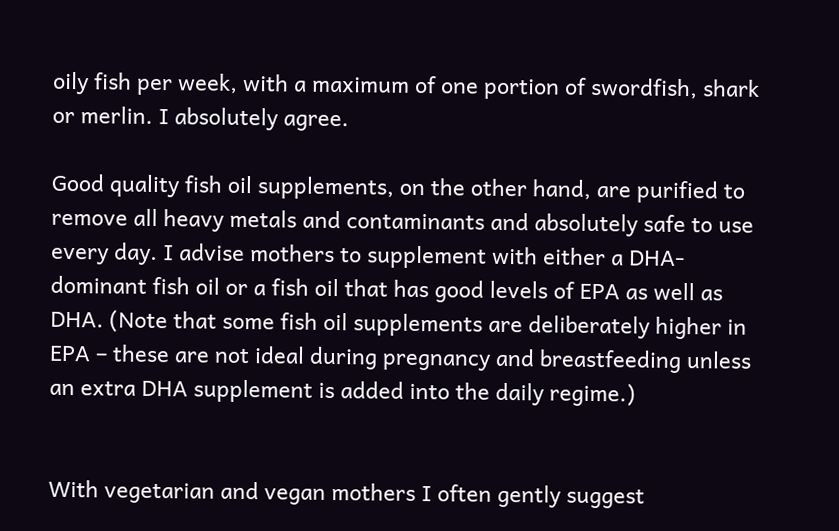oily fish per week, with a maximum of one portion of swordfish, shark or merlin. I absolutely agree.

Good quality fish oil supplements, on the other hand, are purified to remove all heavy metals and contaminants and absolutely safe to use every day. I advise mothers to supplement with either a DHA-dominant fish oil or a fish oil that has good levels of EPA as well as DHA. (Note that some fish oil supplements are deliberately higher in EPA – these are not ideal during pregnancy and breastfeeding unless an extra DHA supplement is added into the daily regime.)


With vegetarian and vegan mothers I often gently suggest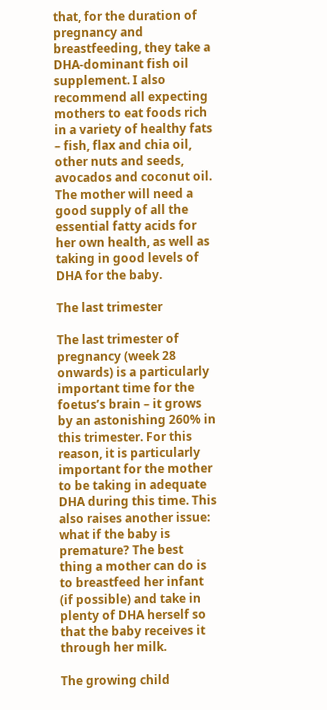that, for the duration of pregnancy and breastfeeding, they take a DHA-dominant fish oil supplement. I also recommend all expecting mothers to eat foods rich in a variety of healthy fats – fish, flax and chia oil, other nuts and seeds, avocados and coconut oil. The mother will need a good supply of all the essential fatty acids for her own health, as well as taking in good levels of DHA for the baby.

The last trimester

The last trimester of pregnancy (week 28 onwards) is a particularly important time for the foetus’s brain – it grows by an astonishing 260% in this trimester. For this reason, it is particularly important for the mother to be taking in adequate DHA during this time. This also raises another issue: what if the baby is premature? The best thing a mother can do is to breastfeed her infant (if possible) and take in plenty of DHA herself so that the baby receives it through her milk.

The growing child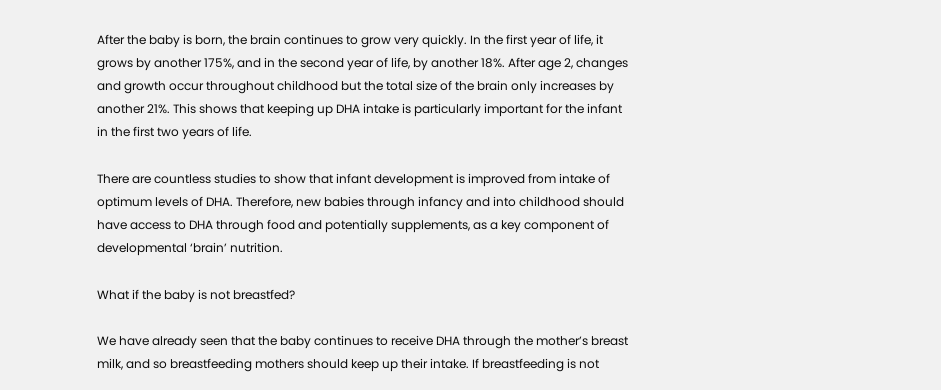After the baby is born, the brain continues to grow very quickly. In the first year of life, it grows by another 175%, and in the second year of life, by another 18%. After age 2, changes and growth occur throughout childhood but the total size of the brain only increases by another 21%. This shows that keeping up DHA intake is particularly important for the infant in the first two years of life.

There are countless studies to show that infant development is improved from intake of optimum levels of DHA. Therefore, new babies through infancy and into childhood should have access to DHA through food and potentially supplements, as a key component of developmental ‘brain’ nutrition.

What if the baby is not breastfed?

We have already seen that the baby continues to receive DHA through the mother’s breast milk, and so breastfeeding mothers should keep up their intake. If breastfeeding is not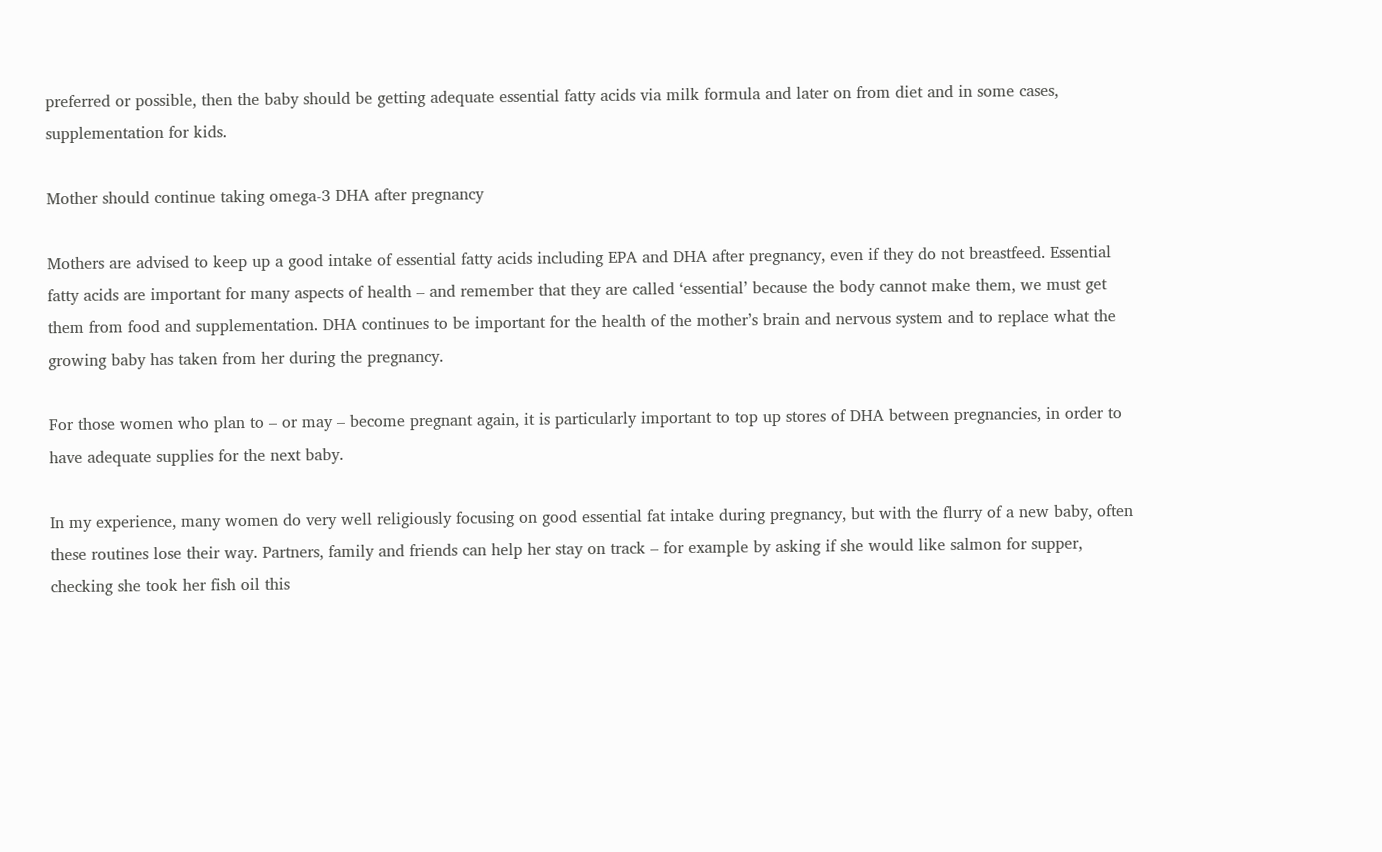preferred or possible, then the baby should be getting adequate essential fatty acids via milk formula and later on from diet and in some cases, supplementation for kids.

Mother should continue taking omega-3 DHA after pregnancy

Mothers are advised to keep up a good intake of essential fatty acids including EPA and DHA after pregnancy, even if they do not breastfeed. Essential fatty acids are important for many aspects of health – and remember that they are called ‘essential’ because the body cannot make them, we must get them from food and supplementation. DHA continues to be important for the health of the mother’s brain and nervous system and to replace what the growing baby has taken from her during the pregnancy.

For those women who plan to – or may – become pregnant again, it is particularly important to top up stores of DHA between pregnancies, in order to have adequate supplies for the next baby.

In my experience, many women do very well religiously focusing on good essential fat intake during pregnancy, but with the flurry of a new baby, often these routines lose their way. Partners, family and friends can help her stay on track – for example by asking if she would like salmon for supper, checking she took her fish oil this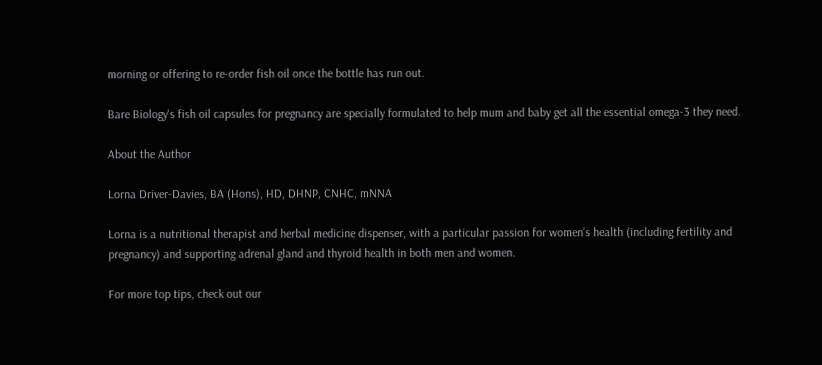morning or offering to re-order fish oil once the bottle has run out.

Bare Biology's fish oil capsules for pregnancy are specially formulated to help mum and baby get all the essential omega-3 they need.

About the Author

Lorna Driver-Davies, BA (Hons), HD, DHNP, CNHC, mNNA

Lorna is a nutritional therapist and herbal medicine dispenser, with a particular passion for women’s health (including fertility and pregnancy) and supporting adrenal gland and thyroid health in both men and women.

For more top tips, check out our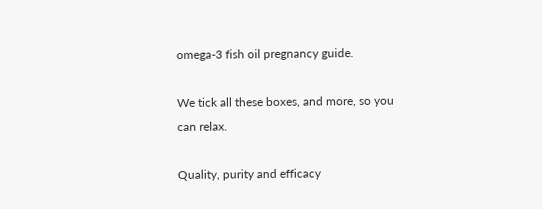omega-3 fish oil pregnancy guide.

We tick all these boxes, and more, so you can relax.

Quality, purity and efficacy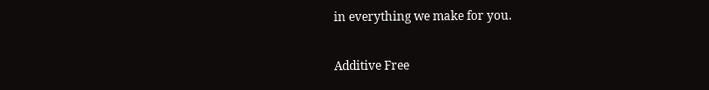in everything we make for you.

Additive Free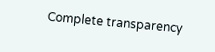Complete transparency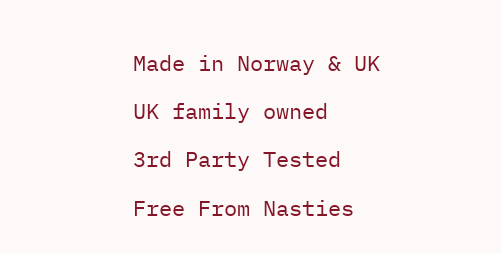Made in Norway & UK

UK family owned

3rd Party Tested

Free From Nasties